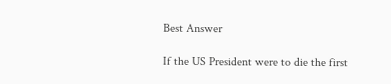Best Answer

If the US President were to die the first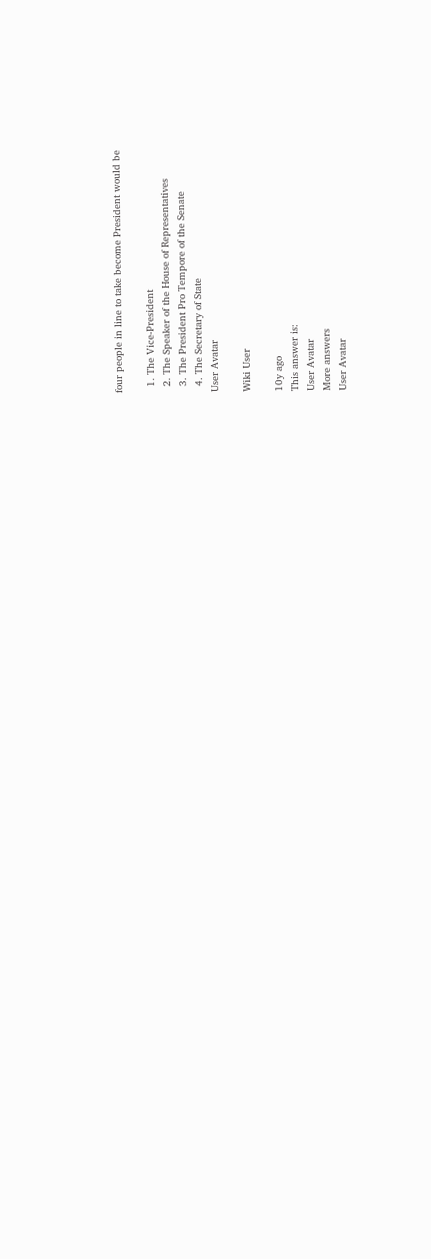four people in line to take become President would be

  1. The Vice-President
  2. The Speaker of the House of Representatives
  3. The President Pro Tempore of the Senate
  4. The Secretary of State
User Avatar

Wiki User

10y ago
This answer is:
User Avatar
More answers
User Avatar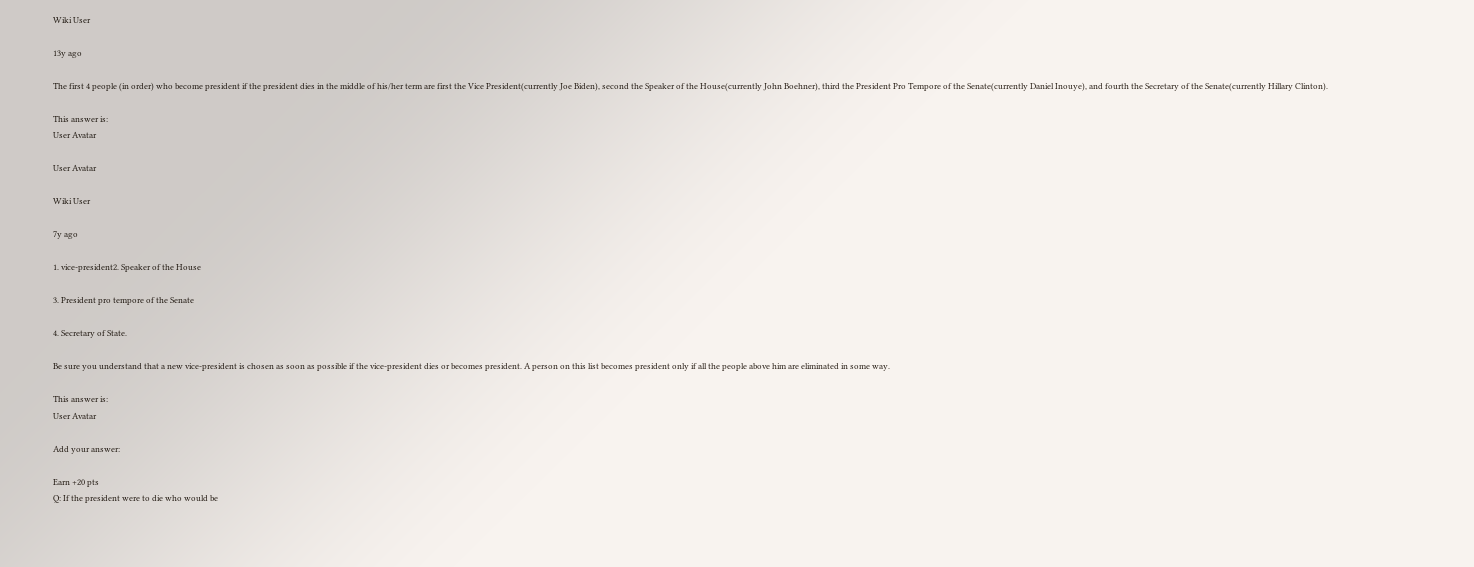Wiki User

13y ago

The first 4 people (in order) who become president if the president dies in the middle of his/her term are first the Vice President(currently Joe Biden), second the Speaker of the House(currently John Boehner), third the President Pro Tempore of the Senate(currently Daniel Inouye), and fourth the Secretary of the Senate(currently Hillary Clinton).

This answer is:
User Avatar

User Avatar

Wiki User

7y ago

1. vice-president2. Speaker of the House

3. President pro tempore of the Senate

4. Secretary of State.

Be sure you understand that a new vice-president is chosen as soon as possible if the vice-president dies or becomes president. A person on this list becomes president only if all the people above him are eliminated in some way.

This answer is:
User Avatar

Add your answer:

Earn +20 pts
Q: If the president were to die who would be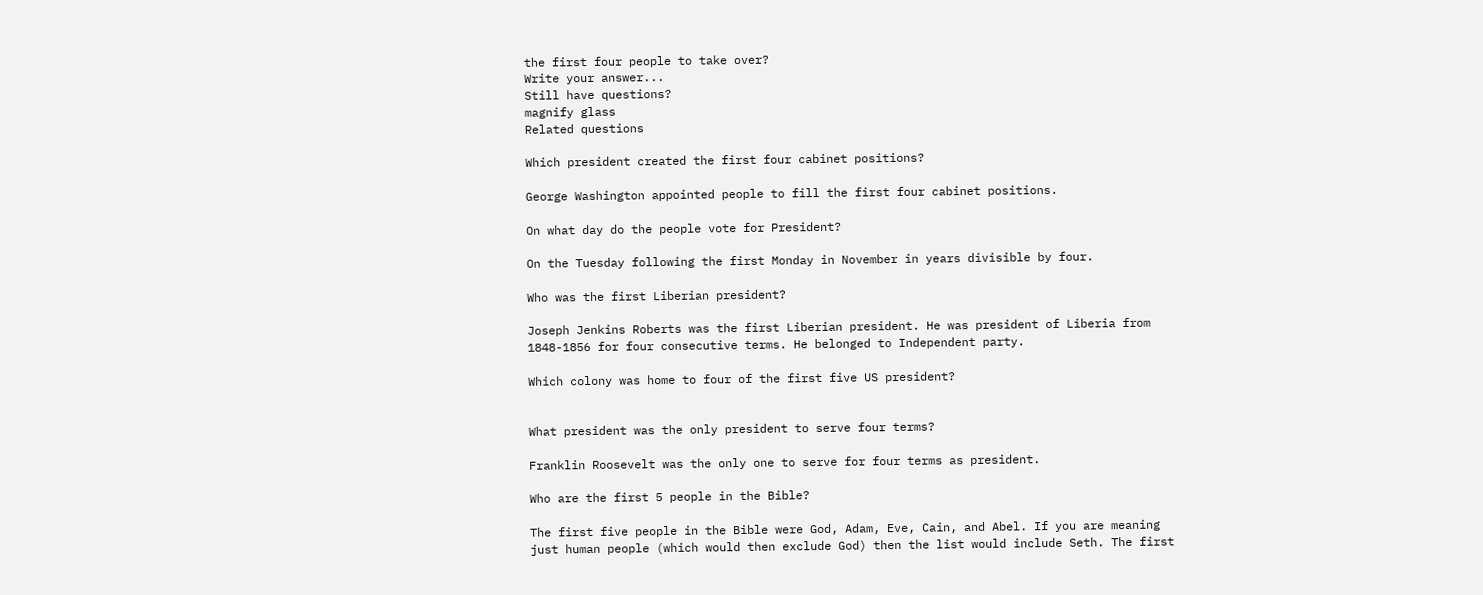the first four people to take over?
Write your answer...
Still have questions?
magnify glass
Related questions

Which president created the first four cabinet positions?

George Washington appointed people to fill the first four cabinet positions.

On what day do the people vote for President?

On the Tuesday following the first Monday in November in years divisible by four.

Who was the first Liberian president?

Joseph Jenkins Roberts was the first Liberian president. He was president of Liberia from 1848-1856 for four consecutive terms. He belonged to Independent party.

Which colony was home to four of the first five US president?


What president was the only president to serve four terms?

Franklin Roosevelt was the only one to serve for four terms as president.

Who are the first 5 people in the Bible?

The first five people in the Bible were God, Adam, Eve, Cain, and Abel. If you are meaning just human people (which would then exclude God) then the list would include Seth. The first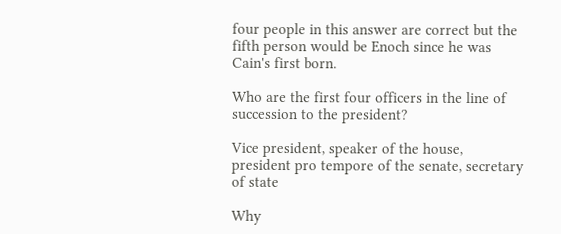four people in this answer are correct but the fifth person would be Enoch since he was Cain's first born.

Who are the first four officers in the line of succession to the president?

Vice president, speaker of the house, president pro tempore of the senate, secretary of state

Why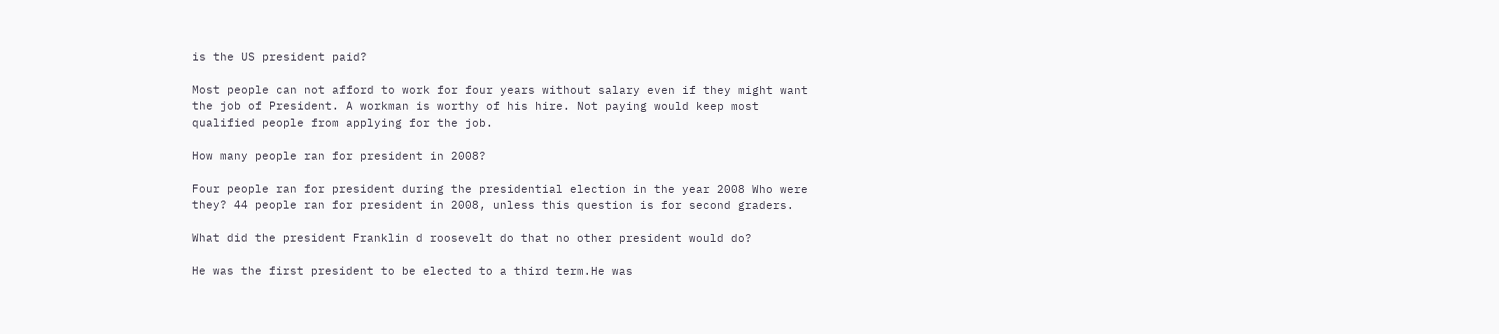is the US president paid?

Most people can not afford to work for four years without salary even if they might want the job of President. A workman is worthy of his hire. Not paying would keep most qualified people from applying for the job.

How many people ran for president in 2008?

Four people ran for president during the presidential election in the year 2008 Who were they? 44 people ran for president in 2008, unless this question is for second graders.

What did the president Franklin d roosevelt do that no other president would do?

He was the first president to be elected to a third term.He was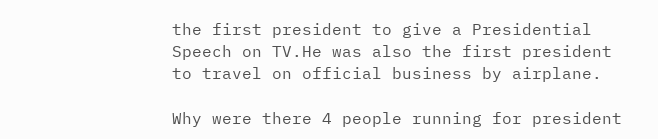the first president to give a Presidential Speech on TV.He was also the first president to travel on official business by airplane.

Why were there 4 people running for president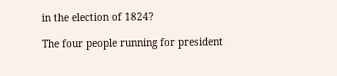in the election of 1824?

The four people running for president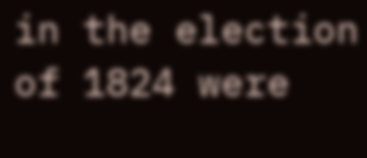in the election of 1824 were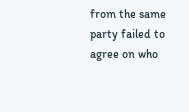from the same party failed to agree on who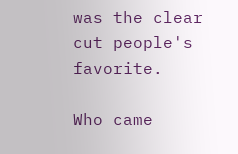was the clear cut people's favorite.

Who came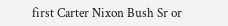first Carter Nixon Bush Sr or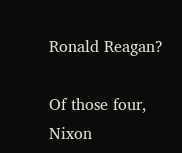Ronald Reagan?

Of those four, Nixon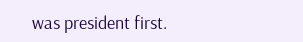was president first.